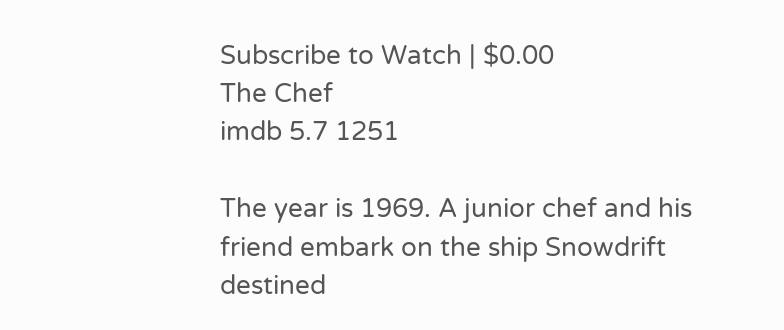Subscribe to Watch | $0.00
The Chef
imdb 5.7 1251

The year is 1969. A junior chef and his friend embark on the ship Snowdrift destined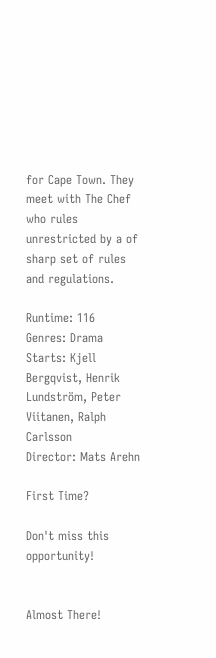for Cape Town. They meet with The Chef who rules unrestricted by a of sharp set of rules and regulations.

Runtime: 116
Genres: Drama
Starts: Kjell Bergqvist, Henrik Lundström, Peter Viitanen, Ralph Carlsson
Director: Mats Arehn

First Time?

Don't miss this opportunity!


Almost There!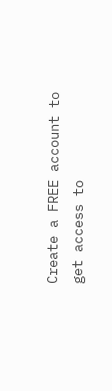Create a FREE account to get access to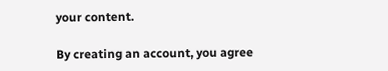your content.

By creating an account, you agree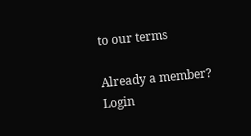to our terms

Already a member? Login